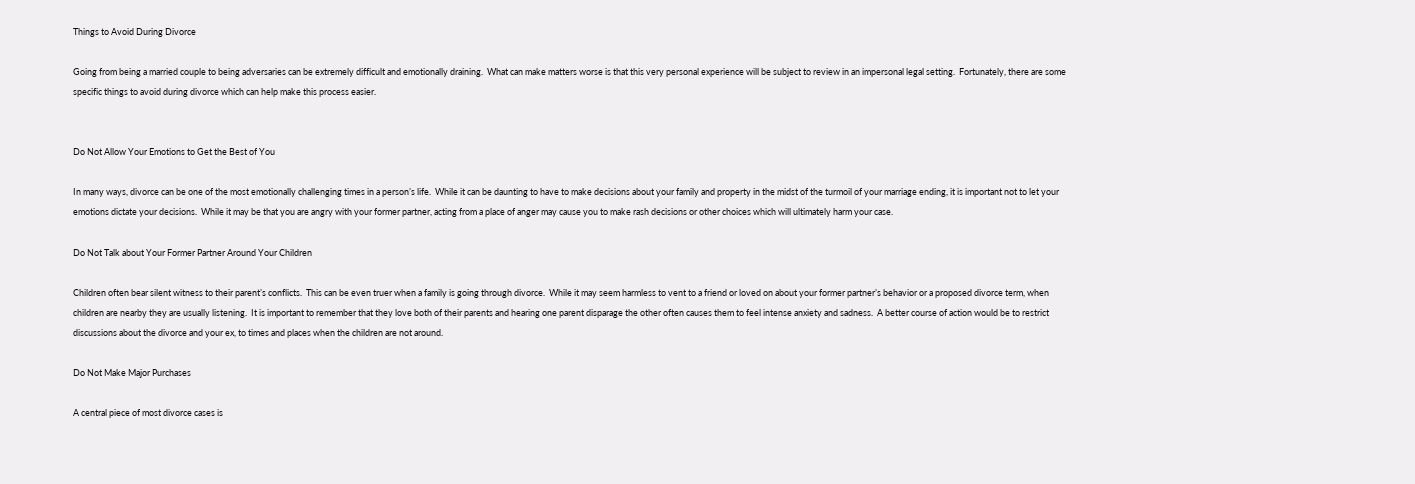Things to Avoid During Divorce

Going from being a married couple to being adversaries can be extremely difficult and emotionally draining.  What can make matters worse is that this very personal experience will be subject to review in an impersonal legal setting.  Fortunately, there are some specific things to avoid during divorce which can help make this process easier.


Do Not Allow Your Emotions to Get the Best of You

In many ways, divorce can be one of the most emotionally challenging times in a person’s life.  While it can be daunting to have to make decisions about your family and property in the midst of the turmoil of your marriage ending, it is important not to let your emotions dictate your decisions.  While it may be that you are angry with your former partner, acting from a place of anger may cause you to make rash decisions or other choices which will ultimately harm your case.

Do Not Talk about Your Former Partner Around Your Children

Children often bear silent witness to their parent’s conflicts.  This can be even truer when a family is going through divorce.  While it may seem harmless to vent to a friend or loved on about your former partner’s behavior or a proposed divorce term, when children are nearby they are usually listening.  It is important to remember that they love both of their parents and hearing one parent disparage the other often causes them to feel intense anxiety and sadness.  A better course of action would be to restrict discussions about the divorce and your ex, to times and places when the children are not around.

Do Not Make Major Purchases

A central piece of most divorce cases is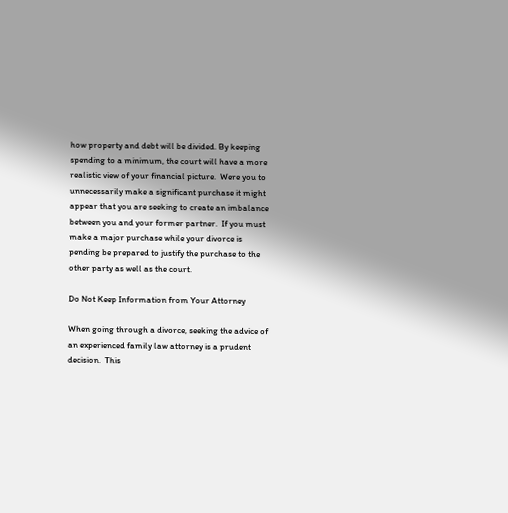how property and debt will be divided. By keeping spending to a minimum, the court will have a more realistic view of your financial picture.  Were you to unnecessarily make a significant purchase it might appear that you are seeking to create an imbalance between you and your former partner.  If you must make a major purchase while your divorce is pending be prepared to justify the purchase to the other party as well as the court.

Do Not Keep Information from Your Attorney

When going through a divorce, seeking the advice of an experienced family law attorney is a prudent decision.  This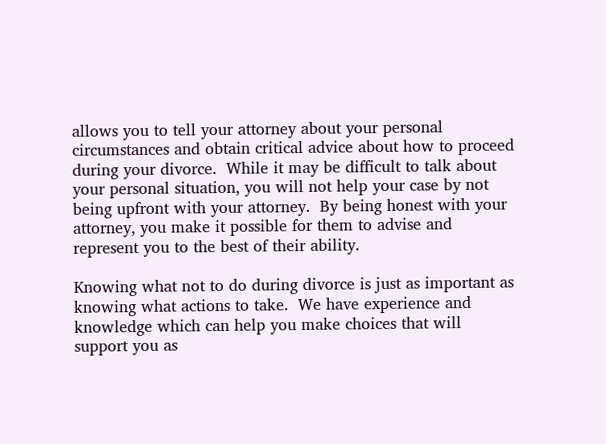allows you to tell your attorney about your personal circumstances and obtain critical advice about how to proceed during your divorce.  While it may be difficult to talk about your personal situation, you will not help your case by not being upfront with your attorney.  By being honest with your attorney, you make it possible for them to advise and represent you to the best of their ability.

Knowing what not to do during divorce is just as important as knowing what actions to take.  We have experience and knowledge which can help you make choices that will support you as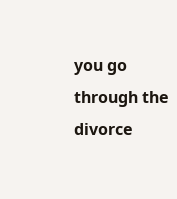you go through the divorce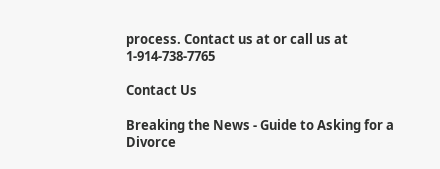process. Contact us at or call us at 1-914-738-7765

Contact Us

Breaking the News - Guide to Asking for a Divorce